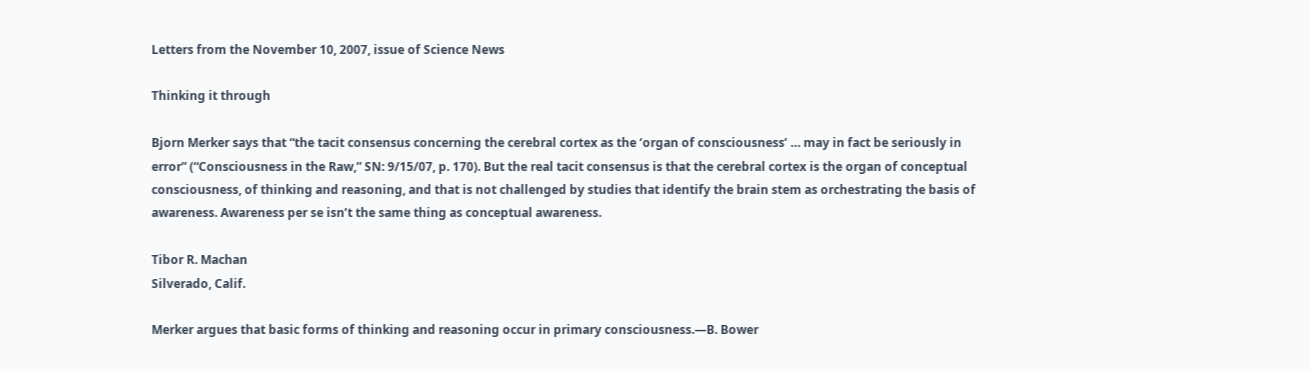Letters from the November 10, 2007, issue of Science News

Thinking it through

Bjorn Merker says that “the tacit consensus concerning the cerebral cortex as the ‘organ of consciousness’ … may in fact be seriously in error” (“Consciousness in the Raw,” SN: 9/15/07, p. 170). But the real tacit consensus is that the cerebral cortex is the organ of conceptual consciousness, of thinking and reasoning, and that is not challenged by studies that identify the brain stem as orchestrating the basis of awareness. Awareness per se isn’t the same thing as conceptual awareness.

Tibor R. Machan
Silverado, Calif.

Merker argues that basic forms of thinking and reasoning occur in primary consciousness.—B. Bower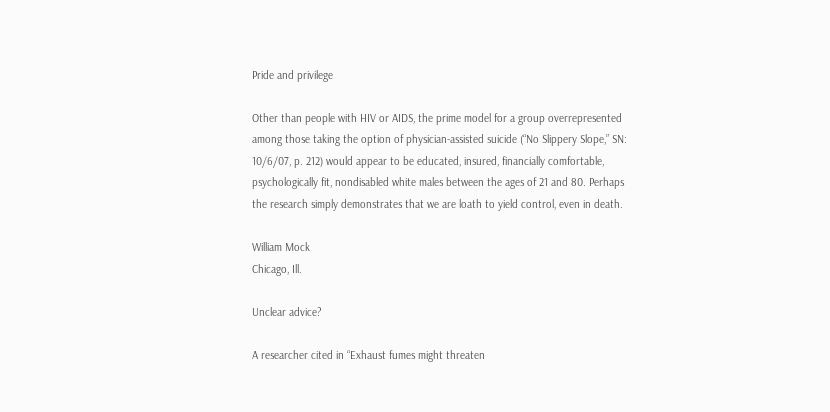Pride and privilege

Other than people with HIV or AIDS, the prime model for a group overrepresented among those taking the option of physician-assisted suicide (“No Slippery Slope,” SN: 10/6/07, p. 212) would appear to be educated, insured, financially comfortable, psychologically fit, nondisabled white males between the ages of 21 and 80. Perhaps the research simply demonstrates that we are loath to yield control, even in death.

William Mock
Chicago, Ill.

Unclear advice?

A researcher cited in “Exhaust fumes might threaten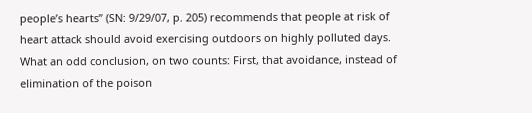people’s hearts” (SN: 9/29/07, p. 205) recommends that people at risk of heart attack should avoid exercising outdoors on highly polluted days. What an odd conclusion, on two counts: First, that avoidance, instead of elimination of the poison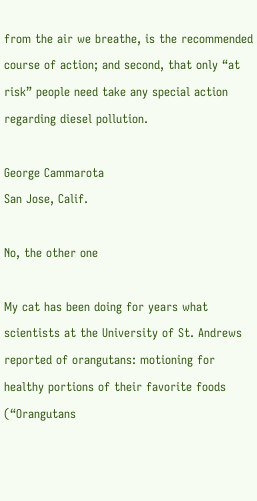from the air we breathe, is the recommended course of action; and second, that only “at risk” people need take any special action regarding diesel pollution.

George Cammarota
San Jose, Calif.

No, the other one

My cat has been doing for years what scientists at the University of St. Andrews reported of orangutans: motioning for healthy portions of their favorite foods (“Orangutans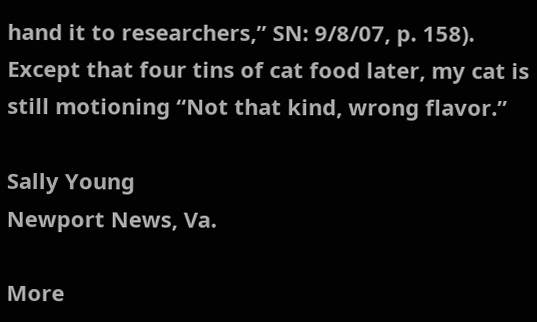hand it to researchers,” SN: 9/8/07, p. 158). Except that four tins of cat food later, my cat is still motioning “Not that kind, wrong flavor.”

Sally Young
Newport News, Va.

More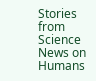Stories from Science News on Humans